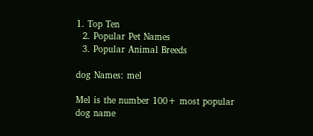1. Top Ten
  2. Popular Pet Names
  3. Popular Animal Breeds

dog Names: mel

Mel is the number 100+ most popular dog name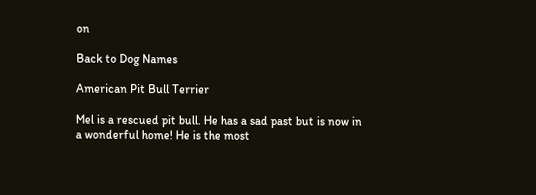on

Back to Dog Names

American Pit Bull Terrier

Mel is a rescued pit bull. He has a sad past but is now in a wonderful home! He is the most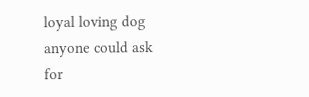loyal loving dog anyone could ask for